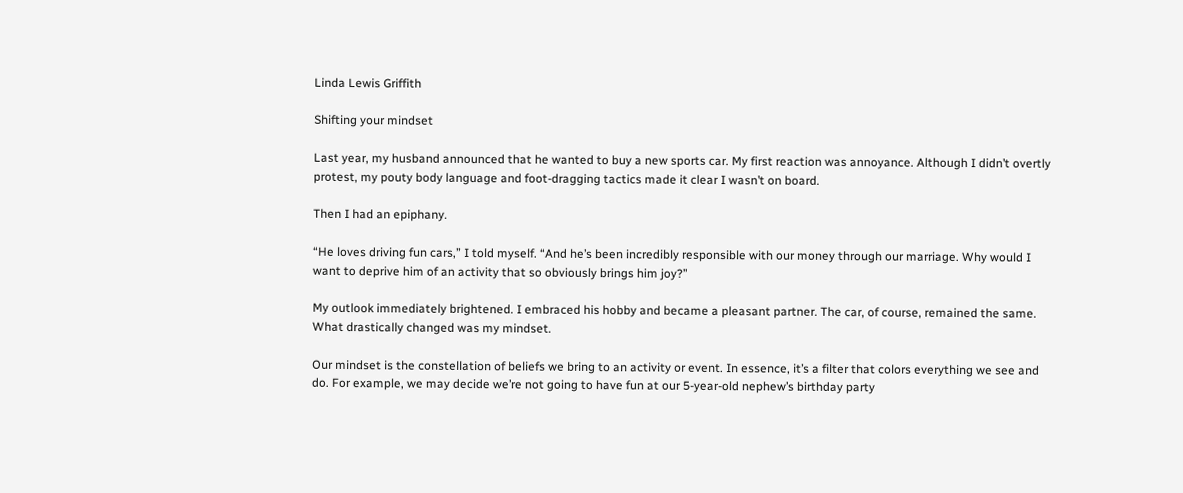Linda Lewis Griffith

Shifting your mindset

Last year, my husband announced that he wanted to buy a new sports car. My first reaction was annoyance. Although I didn’t overtly protest, my pouty body language and foot-dragging tactics made it clear I wasn’t on board.

Then I had an epiphany.

“He loves driving fun cars,” I told myself. “And he’s been incredibly responsible with our money through our marriage. Why would I want to deprive him of an activity that so obviously brings him joy?”

My outlook immediately brightened. I embraced his hobby and became a pleasant partner. The car, of course, remained the same. What drastically changed was my mindset.

Our mindset is the constellation of beliefs we bring to an activity or event. In essence, it’s a filter that colors everything we see and do. For example, we may decide we’re not going to have fun at our 5-year-old nephew’s birthday party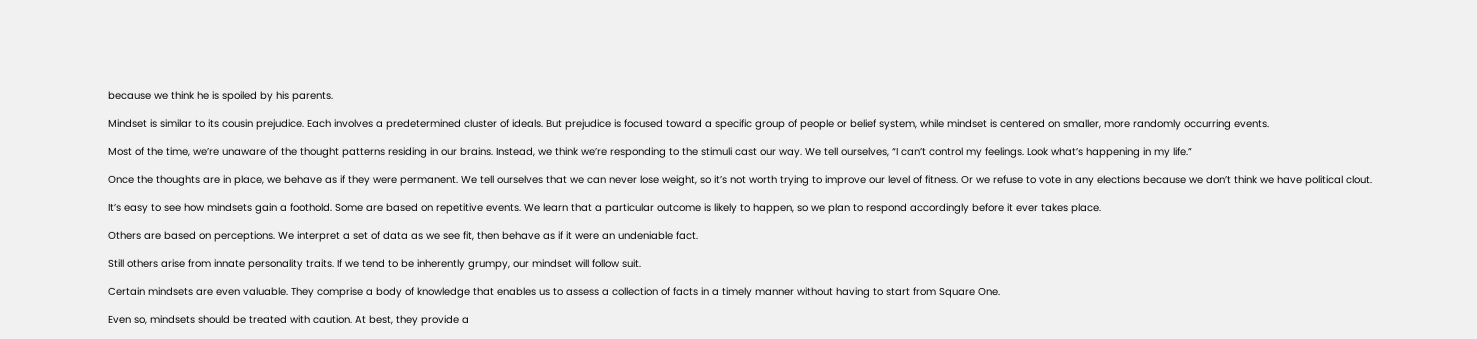because we think he is spoiled by his parents.

Mindset is similar to its cousin prejudice. Each involves a predetermined cluster of ideals. But prejudice is focused toward a specific group of people or belief system, while mindset is centered on smaller, more randomly occurring events.

Most of the time, we’re unaware of the thought patterns residing in our brains. Instead, we think we’re responding to the stimuli cast our way. We tell ourselves, “I can’t control my feelings. Look what’s happening in my life.”

Once the thoughts are in place, we behave as if they were permanent. We tell ourselves that we can never lose weight, so it’s not worth trying to improve our level of fitness. Or we refuse to vote in any elections because we don’t think we have political clout.

It’s easy to see how mindsets gain a foothold. Some are based on repetitive events. We learn that a particular outcome is likely to happen, so we plan to respond accordingly before it ever takes place.

Others are based on perceptions. We interpret a set of data as we see fit, then behave as if it were an undeniable fact.

Still others arise from innate personality traits. If we tend to be inherently grumpy, our mindset will follow suit.

Certain mindsets are even valuable. They comprise a body of knowledge that enables us to assess a collection of facts in a timely manner without having to start from Square One.

Even so, mindsets should be treated with caution. At best, they provide a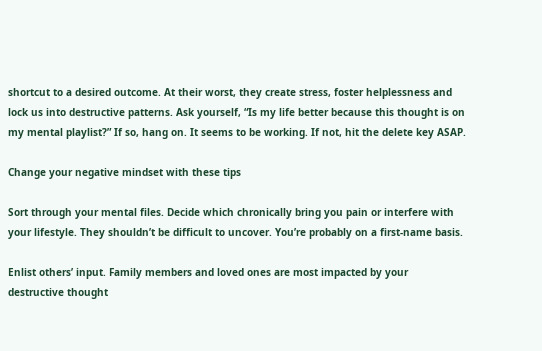shortcut to a desired outcome. At their worst, they create stress, foster helplessness and lock us into destructive patterns. Ask yourself, “Is my life better because this thought is on my mental playlist?” If so, hang on. It seems to be working. If not, hit the delete key ASAP.

Change your negative mindset with these tips

Sort through your mental files. Decide which chronically bring you pain or interfere with your lifestyle. They shouldn’t be difficult to uncover. You’re probably on a first-name basis.

Enlist others’ input. Family members and loved ones are most impacted by your destructive thought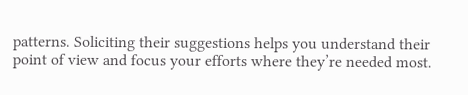patterns. Soliciting their suggestions helps you understand their point of view and focus your efforts where they’re needed most.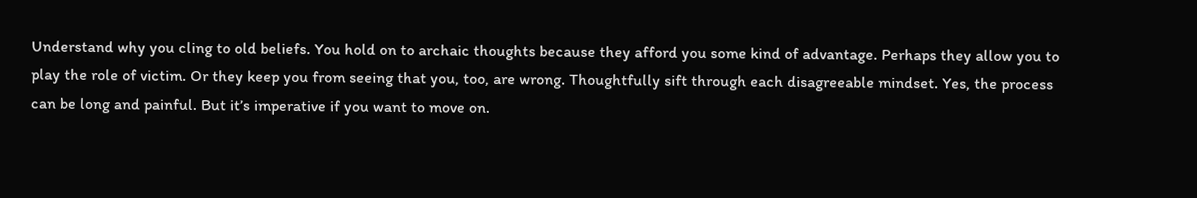Understand why you cling to old beliefs. You hold on to archaic thoughts because they afford you some kind of advantage. Perhaps they allow you to play the role of victim. Or they keep you from seeing that you, too, are wrong. Thoughtfully sift through each disagreeable mindset. Yes, the process can be long and painful. But it’s imperative if you want to move on.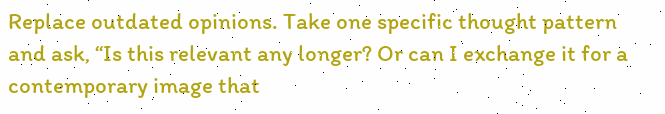Replace outdated opinions. Take one specific thought pattern and ask, “Is this relevant any longer? Or can I exchange it for a contemporary image that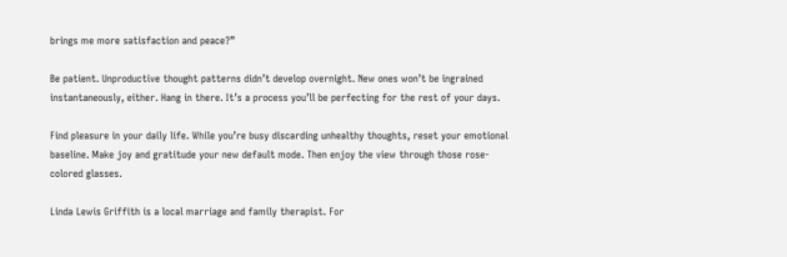brings me more satisfaction and peace?”

Be patient. Unproductive thought patterns didn’t develop overnight. New ones won’t be ingrained instantaneously, either. Hang in there. It’s a process you’ll be perfecting for the rest of your days.

Find pleasure in your daily life. While you’re busy discarding unhealthy thoughts, reset your emotional baseline. Make joy and gratitude your new default mode. Then enjoy the view through those rose-colored glasses.

Linda Lewis Griffith is a local marriage and family therapist. For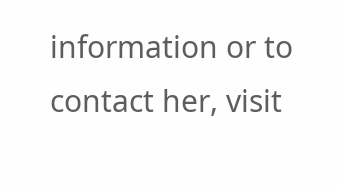information or to contact her, visit